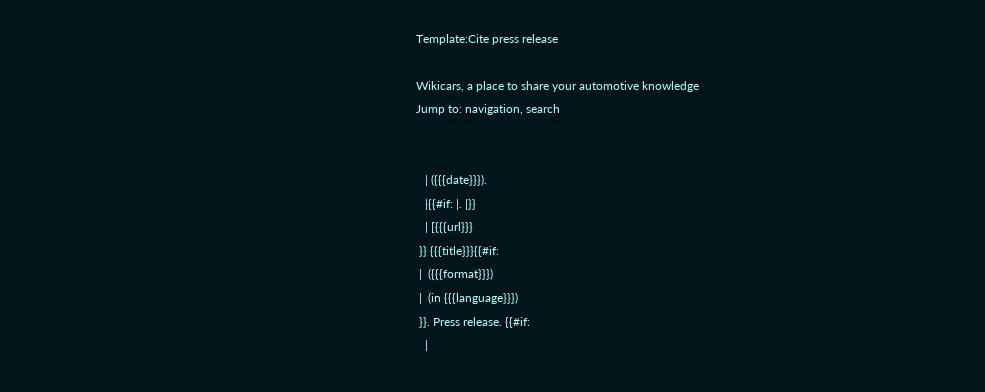Template:Cite press release

Wikicars, a place to share your automotive knowledge
Jump to: navigation, search


   | ({{{date}}}).
   |{{#if: |. |}}
   | [{{{url}}}
 }} {{{title}}}{{#if:
 |  ({{{format}}})
 |  (in {{{language}}})
 }}. Press release. {{#if:
   |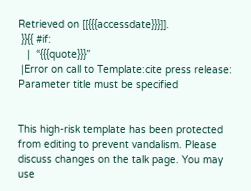Retrieved on [[{{{accessdate}}}]].
 }}{{ #if:
   |  “{{{quote}}}”
 |Error on call to Template:cite press release: Parameter title must be specified


This high-risk template has been protected from editing to prevent vandalism. Please discuss changes on the talk page. You may use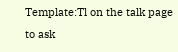Template:Tl on the talk page to ask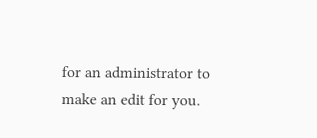for an administrator to make an edit for you.